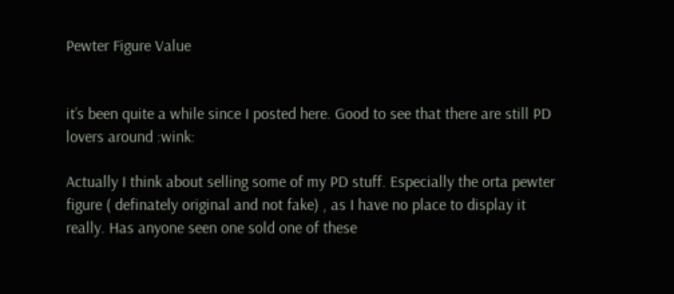Pewter Figure Value


it’s been quite a while since I posted here. Good to see that there are still PD lovers around :wink:

Actually I think about selling some of my PD stuff. Especially the orta pewter figure ( definately original and not fake) , as I have no place to display it really. Has anyone seen one sold one of these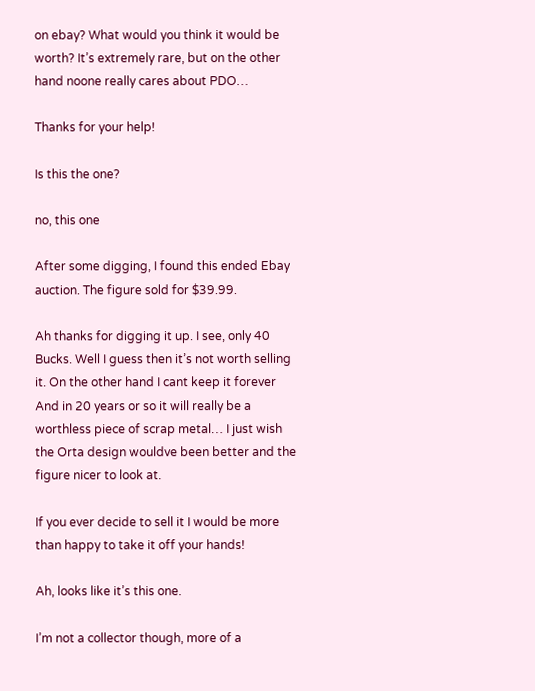on ebay? What would you think it would be worth? It’s extremely rare, but on the other hand noone really cares about PDO…

Thanks for your help!

Is this the one?

no, this one

After some digging, I found this ended Ebay auction. The figure sold for $39.99.

Ah thanks for digging it up. I see, only 40 Bucks. Well I guess then it’s not worth selling it. On the other hand I cant keep it forever And in 20 years or so it will really be a worthless piece of scrap metal… I just wish the Orta design wouldve been better and the figure nicer to look at.

If you ever decide to sell it I would be more than happy to take it off your hands!

Ah, looks like it’s this one.

I’m not a collector though, more of a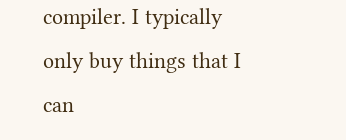compiler. I typically only buy things that I can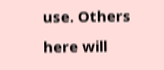use. Others here will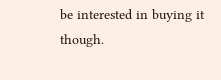be interested in buying it though.